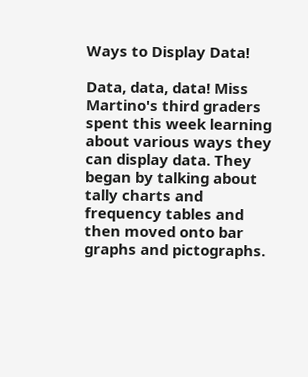Ways to Display Data!

Data, data, data! Miss Martino's third graders spent this week learning about various ways they can display data. They began by talking about tally charts and frequency tables and then moved onto bar graphs and pictographs.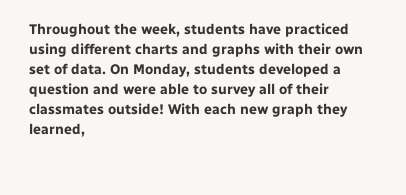Throughout the week, students have practiced using different charts and graphs with their own set of data. On Monday, students developed a question and were able to survey all of their classmates outside! With each new graph they learned,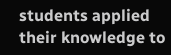students applied their knowledge to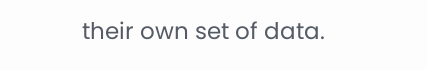their own set of data.